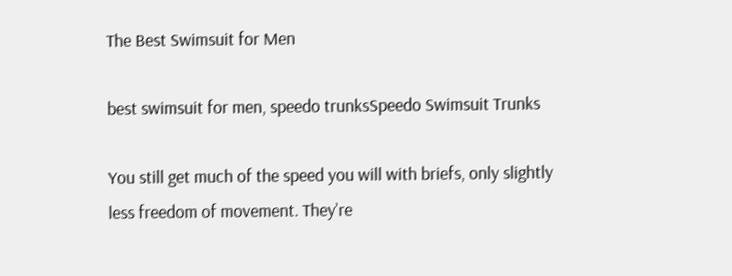The Best Swimsuit for Men

best swimsuit for men, speedo trunksSpeedo Swimsuit Trunks

You still get much of the speed you will with briefs, only slightly less freedom of movement. They’re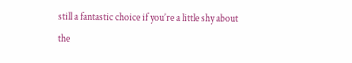still a fantastic choice if you’re a little shy about the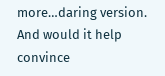more…daring version. And would it help convince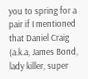you to spring for a pair if I mentioned that Daniel Craig (a.k.a, James Bond, lady killer, super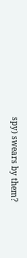spy) swears by them?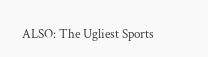ALSO: The Ugliest Sports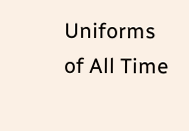Uniforms of All Time